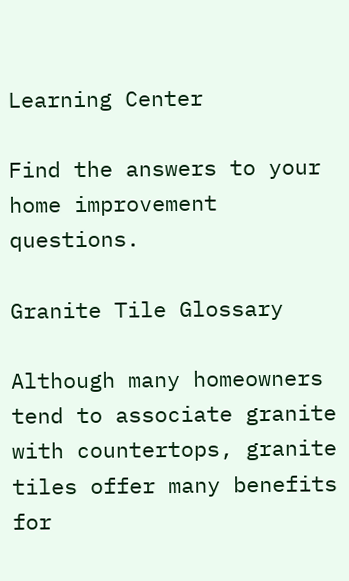Learning Center

Find the answers to your home improvement questions.

Granite Tile Glossary

Although many homeowners tend to associate granite with countertops, granite tiles offer many benefits for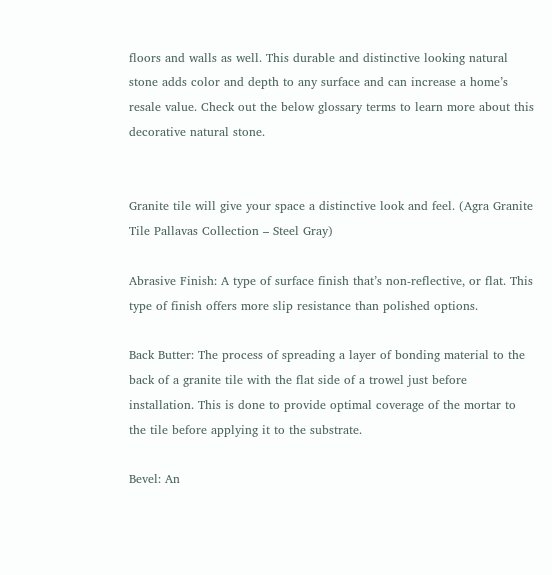floors and walls as well. This durable and distinctive looking natural stone adds color and depth to any surface and can increase a home’s resale value. Check out the below glossary terms to learn more about this decorative natural stone.


Granite tile will give your space a distinctive look and feel. (Agra Granite Tile Pallavas Collection – Steel Gray)

Abrasive Finish: A type of surface finish that’s non-reflective, or flat. This type of finish offers more slip resistance than polished options.

Back Butter: The process of spreading a layer of bonding material to the back of a granite tile with the flat side of a trowel just before installation. This is done to provide optimal coverage of the mortar to the tile before applying it to the substrate.

Bevel: An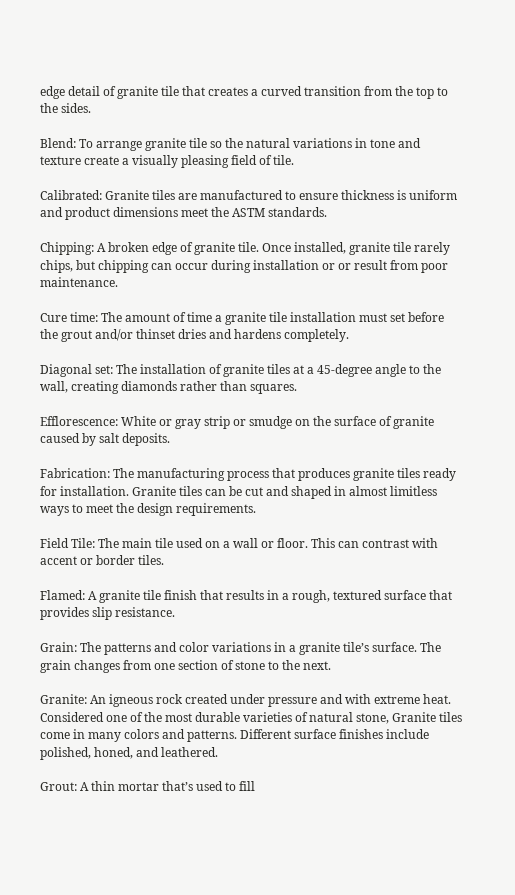edge detail of granite tile that creates a curved transition from the top to the sides.

Blend: To arrange granite tile so the natural variations in tone and texture create a visually pleasing field of tile.

Calibrated: Granite tiles are manufactured to ensure thickness is uniform and product dimensions meet the ASTM standards.

Chipping: A broken edge of granite tile. Once installed, granite tile rarely chips, but chipping can occur during installation or or result from poor maintenance.

Cure time: The amount of time a granite tile installation must set before the grout and/or thinset dries and hardens completely.

Diagonal set: The installation of granite tiles at a 45-degree angle to the wall, creating diamonds rather than squares.

Efflorescence: White or gray strip or smudge on the surface of granite caused by salt deposits.

Fabrication: The manufacturing process that produces granite tiles ready for installation. Granite tiles can be cut and shaped in almost limitless ways to meet the design requirements.

Field Tile: The main tile used on a wall or floor. This can contrast with accent or border tiles.

Flamed: A granite tile finish that results in a rough, textured surface that provides slip resistance.

Grain: The patterns and color variations in a granite tile’s surface. The grain changes from one section of stone to the next.

Granite: An igneous rock created under pressure and with extreme heat. Considered one of the most durable varieties of natural stone, Granite tiles come in many colors and patterns. Different surface finishes include polished, honed, and leathered.

Grout: A thin mortar that’s used to fill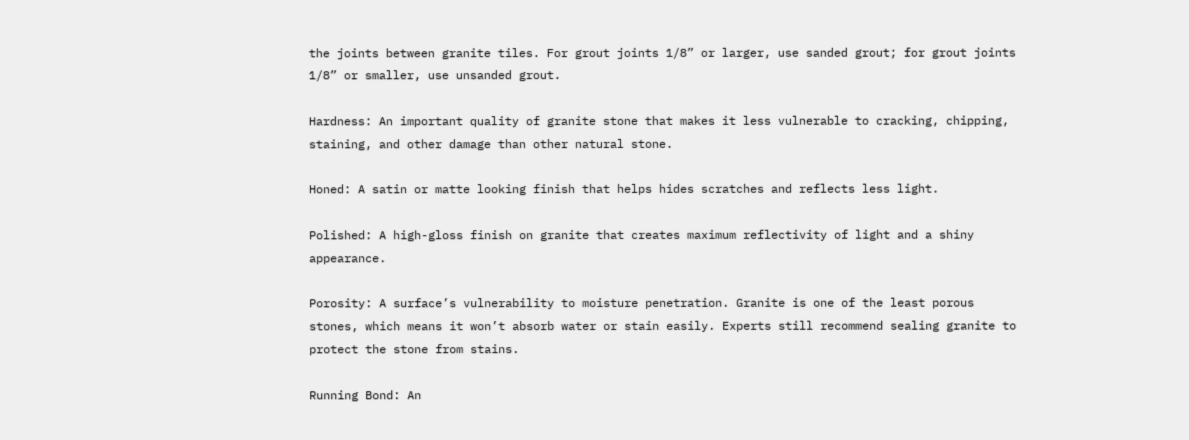the joints between granite tiles. For grout joints 1/8” or larger, use sanded grout; for grout joints 1/8” or smaller, use unsanded grout.

Hardness: An important quality of granite stone that makes it less vulnerable to cracking, chipping, staining, and other damage than other natural stone.

Honed: A satin or matte looking finish that helps hides scratches and reflects less light.

Polished: A high-gloss finish on granite that creates maximum reflectivity of light and a shiny appearance.

Porosity: A surface’s vulnerability to moisture penetration. Granite is one of the least porous stones, which means it won’t absorb water or stain easily. Experts still recommend sealing granite to protect the stone from stains.

Running Bond: An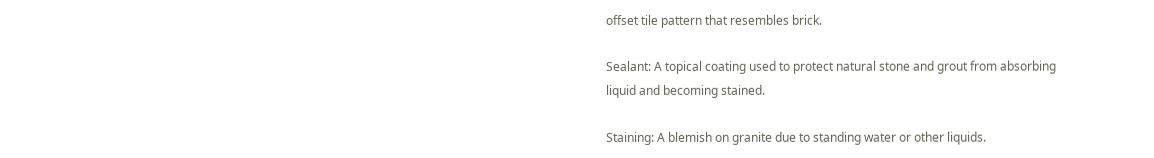offset tile pattern that resembles brick.

Sealant: A topical coating used to protect natural stone and grout from absorbing liquid and becoming stained.

Staining: A blemish on granite due to standing water or other liquids.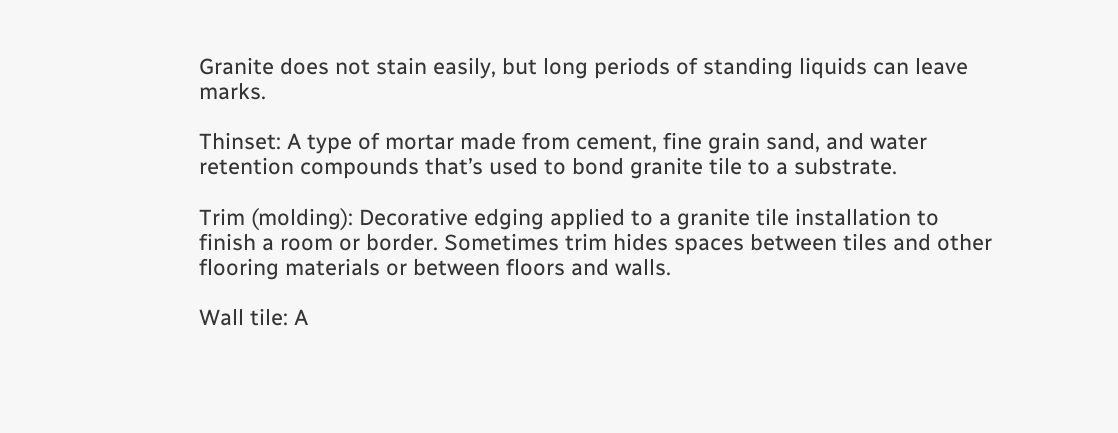Granite does not stain easily, but long periods of standing liquids can leave marks.

Thinset: A type of mortar made from cement, fine grain sand, and water retention compounds that’s used to bond granite tile to a substrate.

Trim (molding): Decorative edging applied to a granite tile installation to finish a room or border. Sometimes trim hides spaces between tiles and other flooring materials or between floors and walls.

Wall tile: A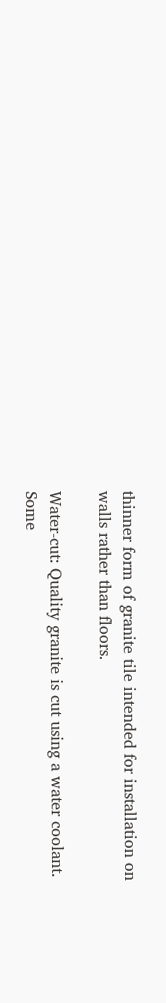thinner form of granite tile intended for installation on walls rather than floors.

Water-cut: Quality granite is cut using a water coolant. Some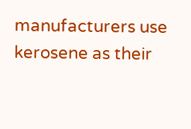manufacturers use kerosene as their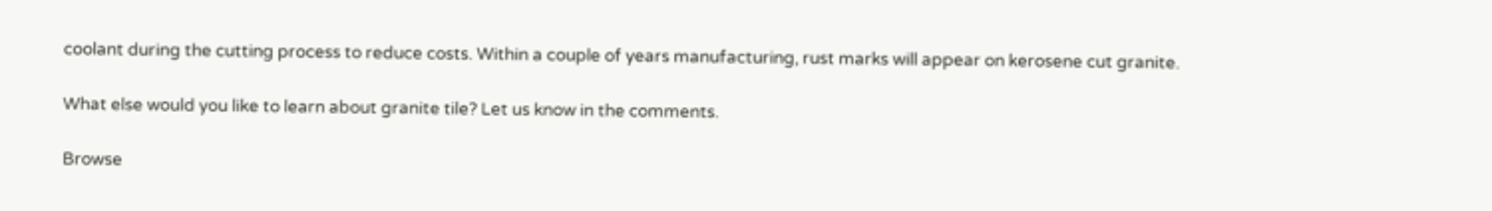coolant during the cutting process to reduce costs. Within a couple of years manufacturing, rust marks will appear on kerosene cut granite.

What else would you like to learn about granite tile? Let us know in the comments.

Browse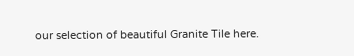our selection of beautiful Granite Tile here.